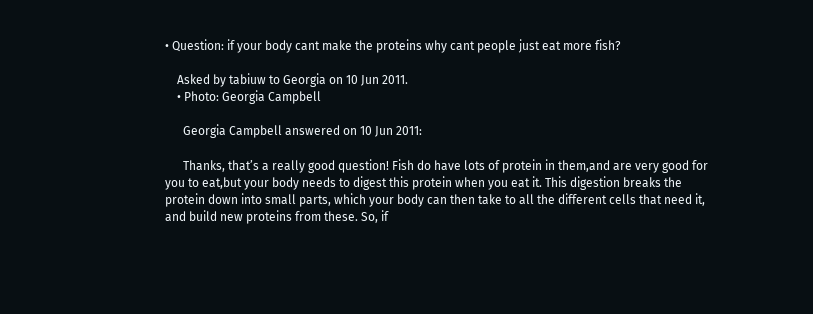• Question: if your body cant make the proteins why cant people just eat more fish?

    Asked by tabiuw to Georgia on 10 Jun 2011.
    • Photo: Georgia Campbell

      Georgia Campbell answered on 10 Jun 2011:

      Thanks, that’s a really good question! Fish do have lots of protein in them,and are very good for you to eat,but your body needs to digest this protein when you eat it. This digestion breaks the protein down into small parts, which your body can then take to all the different cells that need it, and build new proteins from these. So, if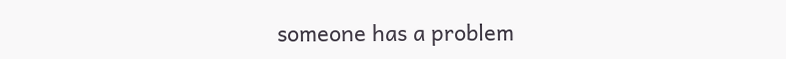someone has a problem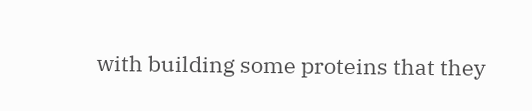with building some proteins that they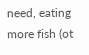need, eating more fish (ot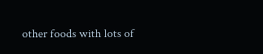other foods with lots of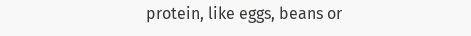protein, like eggs, beans or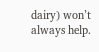dairy) won’t always help.